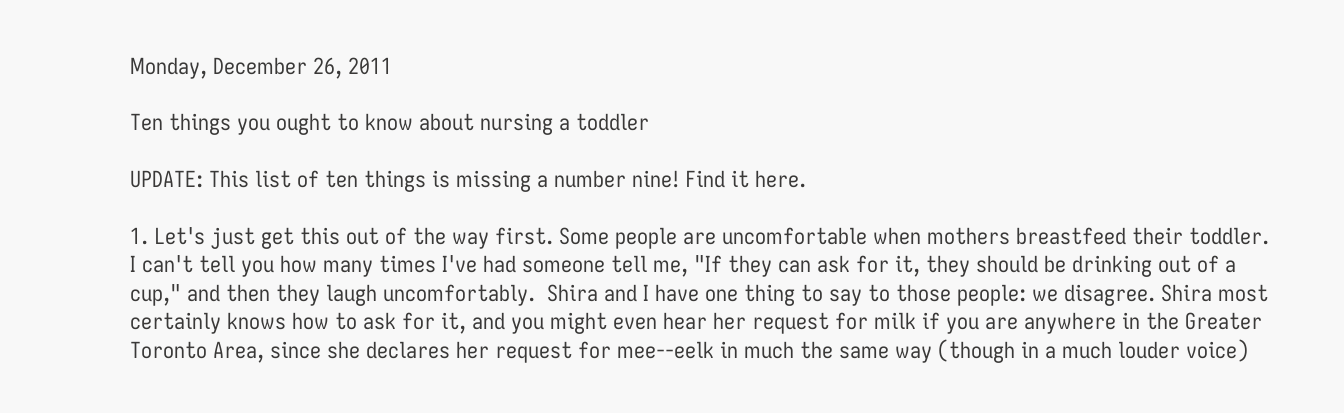Monday, December 26, 2011

Ten things you ought to know about nursing a toddler

UPDATE: This list of ten things is missing a number nine! Find it here.

1. Let's just get this out of the way first. Some people are uncomfortable when mothers breastfeed their toddler. I can't tell you how many times I've had someone tell me, "If they can ask for it, they should be drinking out of a cup," and then they laugh uncomfortably.  Shira and I have one thing to say to those people: we disagree. Shira most certainly knows how to ask for it, and you might even hear her request for milk if you are anywhere in the Greater Toronto Area, since she declares her request for mee--eelk in much the same way (though in a much louder voice)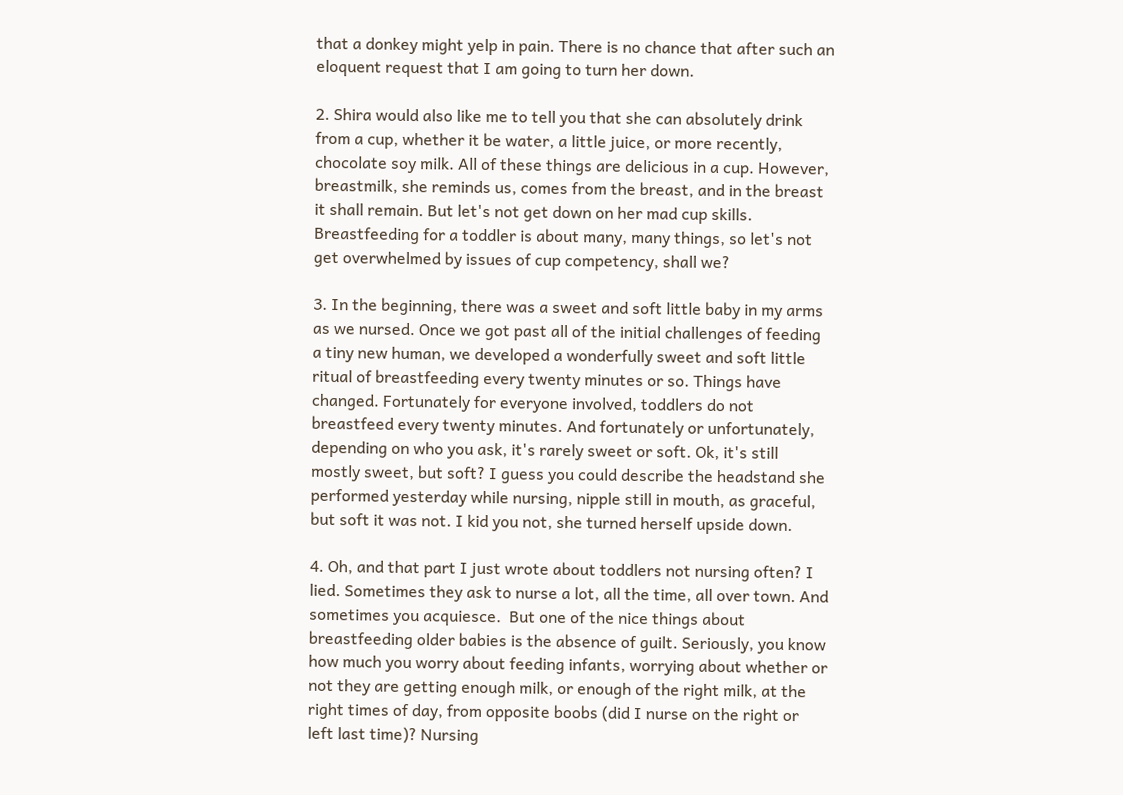that a donkey might yelp in pain. There is no chance that after such an eloquent request that I am going to turn her down.

2. Shira would also like me to tell you that she can absolutely drink from a cup, whether it be water, a little juice, or more recently, chocolate soy milk. All of these things are delicious in a cup. However, breastmilk, she reminds us, comes from the breast, and in the breast it shall remain. But let's not get down on her mad cup skills. Breastfeeding for a toddler is about many, many things, so let's not get overwhelmed by issues of cup competency, shall we?

3. In the beginning, there was a sweet and soft little baby in my arms as we nursed. Once we got past all of the initial challenges of feeding a tiny new human, we developed a wonderfully sweet and soft little ritual of breastfeeding every twenty minutes or so. Things have changed. Fortunately for everyone involved, toddlers do not breastfeed every twenty minutes. And fortunately or unfortunately, depending on who you ask, it's rarely sweet or soft. Ok, it's still mostly sweet, but soft? I guess you could describe the headstand she performed yesterday while nursing, nipple still in mouth, as graceful, but soft it was not. I kid you not, she turned herself upside down.

4. Oh, and that part I just wrote about toddlers not nursing often? I lied. Sometimes they ask to nurse a lot, all the time, all over town. And sometimes you acquiesce.  But one of the nice things about breastfeeding older babies is the absence of guilt. Seriously, you know how much you worry about feeding infants, worrying about whether or not they are getting enough milk, or enough of the right milk, at the right times of day, from opposite boobs (did I nurse on the right or left last time)? Nursing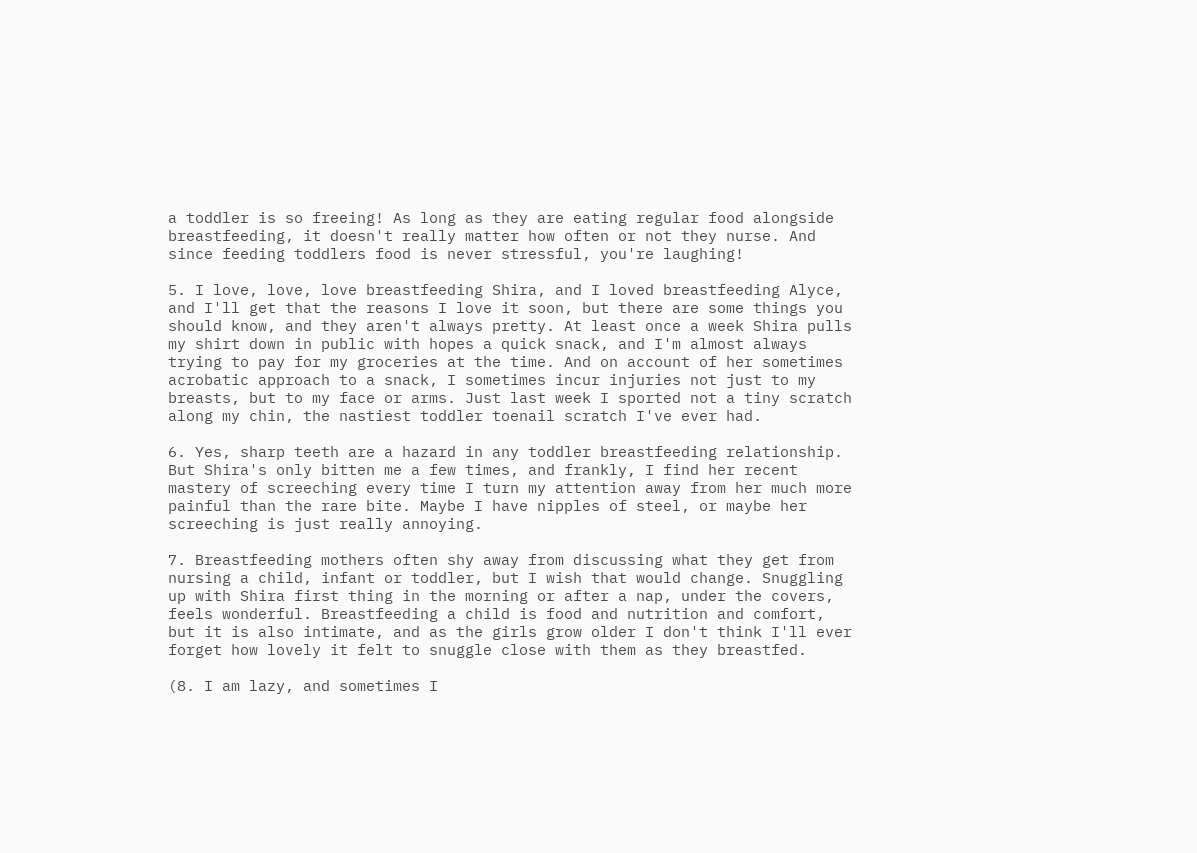a toddler is so freeing! As long as they are eating regular food alongside breastfeeding, it doesn't really matter how often or not they nurse. And since feeding toddlers food is never stressful, you're laughing!

5. I love, love, love breastfeeding Shira, and I loved breastfeeding Alyce, and I'll get that the reasons I love it soon, but there are some things you should know, and they aren't always pretty. At least once a week Shira pulls my shirt down in public with hopes a quick snack, and I'm almost always trying to pay for my groceries at the time. And on account of her sometimes acrobatic approach to a snack, I sometimes incur injuries not just to my breasts, but to my face or arms. Just last week I sported not a tiny scratch along my chin, the nastiest toddler toenail scratch I've ever had.

6. Yes, sharp teeth are a hazard in any toddler breastfeeding relationship. But Shira's only bitten me a few times, and frankly, I find her recent mastery of screeching every time I turn my attention away from her much more painful than the rare bite. Maybe I have nipples of steel, or maybe her screeching is just really annoying.

7. Breastfeeding mothers often shy away from discussing what they get from nursing a child, infant or toddler, but I wish that would change. Snuggling up with Shira first thing in the morning or after a nap, under the covers, feels wonderful. Breastfeeding a child is food and nutrition and comfort, but it is also intimate, and as the girls grow older I don't think I'll ever forget how lovely it felt to snuggle close with them as they breastfed.

(8. I am lazy, and sometimes I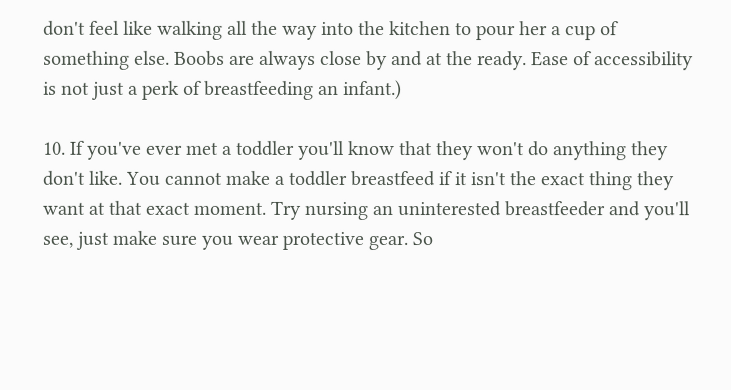don't feel like walking all the way into the kitchen to pour her a cup of something else. Boobs are always close by and at the ready. Ease of accessibility is not just a perk of breastfeeding an infant.)

10. If you've ever met a toddler you'll know that they won't do anything they don't like. You cannot make a toddler breastfeed if it isn't the exact thing they want at that exact moment. Try nursing an uninterested breastfeeder and you'll see, just make sure you wear protective gear. So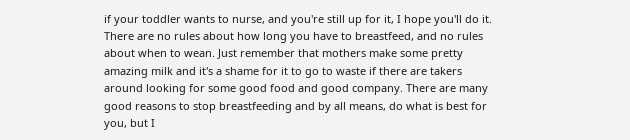if your toddler wants to nurse, and you're still up for it, I hope you'll do it. There are no rules about how long you have to breastfeed, and no rules about when to wean. Just remember that mothers make some pretty amazing milk and it's a shame for it to go to waste if there are takers around looking for some good food and good company. There are many good reasons to stop breastfeeding and by all means, do what is best for you, but I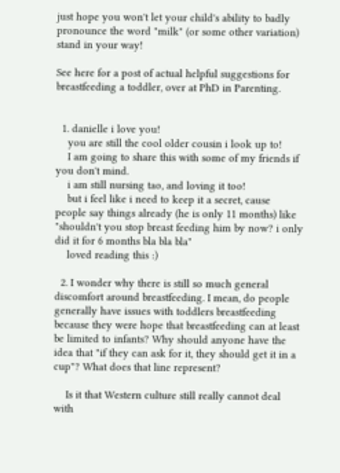just hope you won't let your child's ability to badly pronounce the word "milk" (or some other variation) stand in your way!

See here for a post of actual helpful suggestions for breastfeeding a toddler, over at PhD in Parenting.


  1. danielle i love you!
    you are still the cool older cousin i look up to!
    I am going to share this with some of my friends if you don't mind.
    i am still nursing tao, and loving it too!
    but i feel like i need to keep it a secret, cause people say things already (he is only 11 months) like "shouldn't you stop breast feeding him by now? i only did it for 6 months bla bla bla"
    loved reading this :)

  2. I wonder why there is still so much general discomfort around breastfeeding. I mean, do people generally have issues with toddlers breastfeeding because they were hope that breastfeeding can at least be limited to infants? Why should anyone have the idea that "if they can ask for it, they should get it in a cup"? What does that line represent?

    Is it that Western culture still really cannot deal with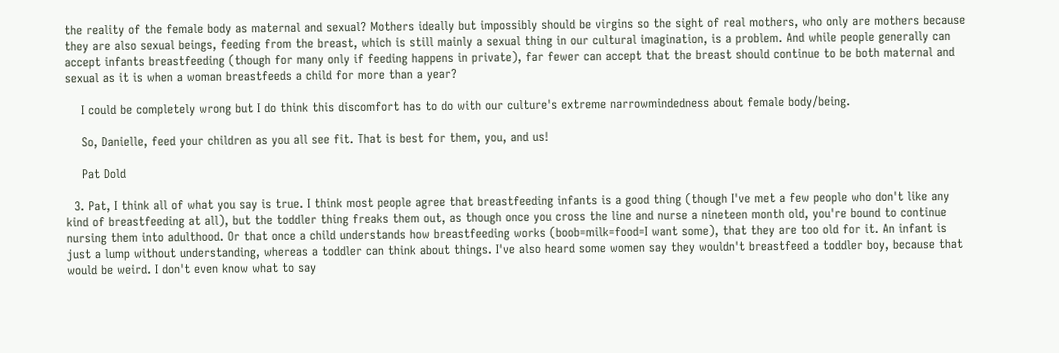the reality of the female body as maternal and sexual? Mothers ideally but impossibly should be virgins so the sight of real mothers, who only are mothers because they are also sexual beings, feeding from the breast, which is still mainly a sexual thing in our cultural imagination, is a problem. And while people generally can accept infants breastfeeding (though for many only if feeding happens in private), far fewer can accept that the breast should continue to be both maternal and sexual as it is when a woman breastfeeds a child for more than a year?

    I could be completely wrong but I do think this discomfort has to do with our culture's extreme narrowmindedness about female body/being.

    So, Danielle, feed your children as you all see fit. That is best for them, you, and us!

    Pat Dold

  3. Pat, I think all of what you say is true. I think most people agree that breastfeeding infants is a good thing (though I've met a few people who don't like any kind of breastfeeding at all), but the toddler thing freaks them out, as though once you cross the line and nurse a nineteen month old, you're bound to continue nursing them into adulthood. Or that once a child understands how breastfeeding works (boob=milk=food=I want some), that they are too old for it. An infant is just a lump without understanding, whereas a toddler can think about things. I've also heard some women say they wouldn't breastfeed a toddler boy, because that would be weird. I don't even know what to say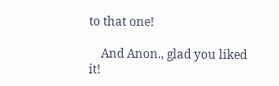to that one!

    And Anon., glad you liked it!